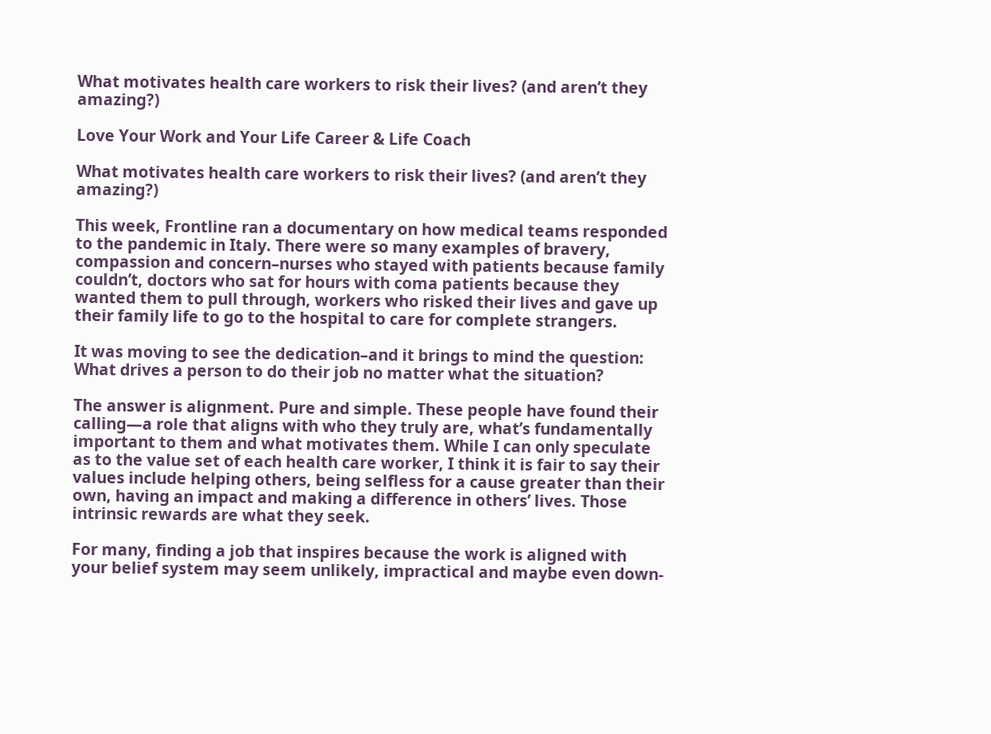What motivates health care workers to risk their lives? (and aren’t they amazing?)

Love Your Work and Your Life Career & Life Coach

What motivates health care workers to risk their lives? (and aren’t they amazing?)

This week, Frontline ran a documentary on how medical teams responded to the pandemic in Italy. There were so many examples of bravery, compassion and concern–nurses who stayed with patients because family couldn’t, doctors who sat for hours with coma patients because they wanted them to pull through, workers who risked their lives and gave up their family life to go to the hospital to care for complete strangers.

It was moving to see the dedication–and it brings to mind the question: What drives a person to do their job no matter what the situation?

The answer is alignment. Pure and simple. These people have found their calling—a role that aligns with who they truly are, what’s fundamentally important to them and what motivates them. While I can only speculate as to the value set of each health care worker, I think it is fair to say their values include helping others, being selfless for a cause greater than their own, having an impact and making a difference in others’ lives. Those intrinsic rewards are what they seek.

For many, finding a job that inspires because the work is aligned with your belief system may seem unlikely, impractical and maybe even down-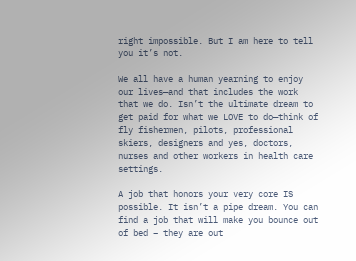right impossible. But I am here to tell you it’s not.

We all have a human yearning to enjoy our lives—and that includes the work that we do. Isn’t the ultimate dream to get paid for what we LOVE to do—think of fly fishermen, pilots, professional skiers, designers and yes, doctors, nurses and other workers in health care settings.

A job that honors your very core IS possible. It isn’t a pipe dream. You can find a job that will make you bounce out of bed – they are out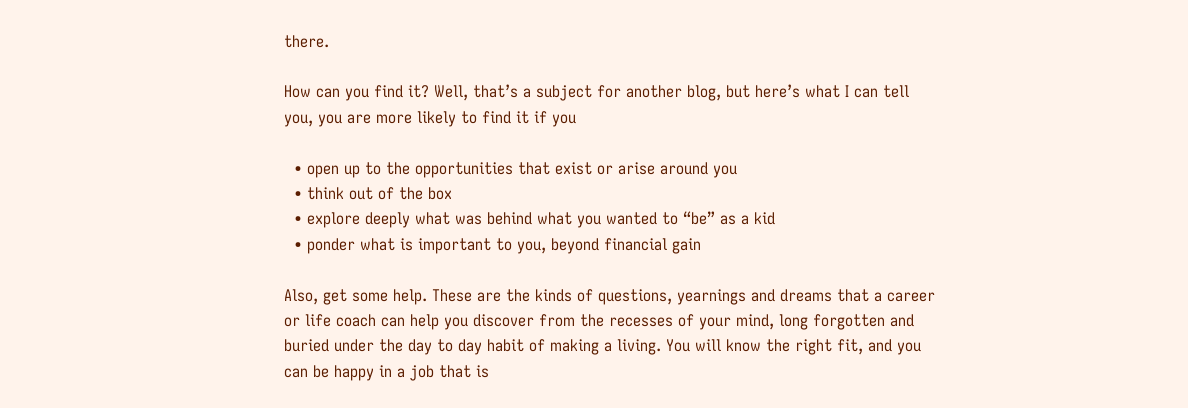there.

How can you find it? Well, that’s a subject for another blog, but here’s what I can tell you, you are more likely to find it if you

  • open up to the opportunities that exist or arise around you
  • think out of the box
  • explore deeply what was behind what you wanted to “be” as a kid
  • ponder what is important to you, beyond financial gain

Also, get some help. These are the kinds of questions, yearnings and dreams that a career or life coach can help you discover from the recesses of your mind, long forgotten and buried under the day to day habit of making a living. You will know the right fit, and you can be happy in a job that is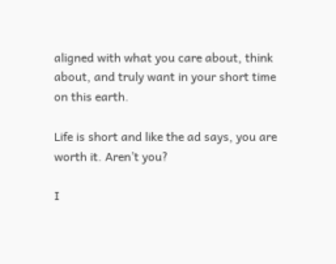aligned with what you care about, think about, and truly want in your short time on this earth.

Life is short and like the ad says, you are worth it. Aren’t you?

I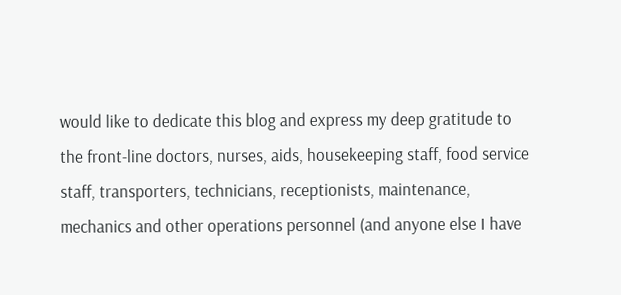would like to dedicate this blog and express my deep gratitude to the front-line doctors, nurses, aids, housekeeping staff, food service staff, transporters, technicians, receptionists, maintenance, mechanics and other operations personnel (and anyone else I have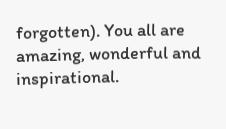forgotten). You all are amazing, wonderful and inspirational.